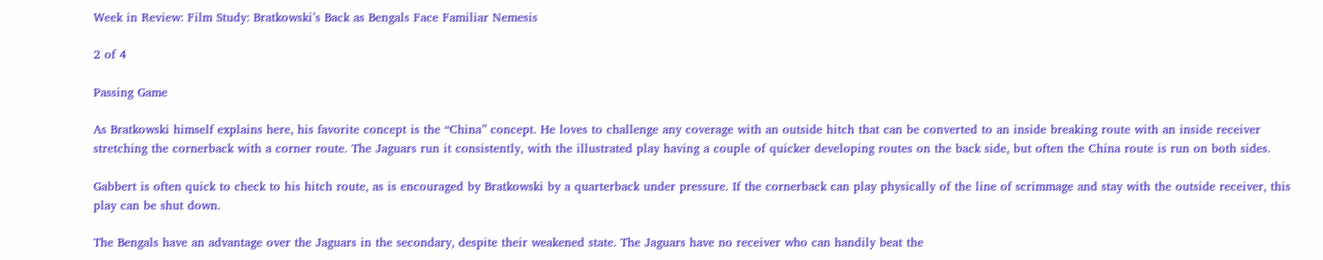Week in Review: Film Study: Bratkowski’s Back as Bengals Face Familiar Nemesis

2 of 4

Passing Game

As Bratkowski himself explains here, his favorite concept is the “China” concept. He loves to challenge any coverage with an outside hitch that can be converted to an inside breaking route with an inside receiver stretching the cornerback with a corner route. The Jaguars run it consistently, with the illustrated play having a couple of quicker developing routes on the back side, but often the China route is run on both sides.

Gabbert is often quick to check to his hitch route, as is encouraged by Bratkowski by a quarterback under pressure. If the cornerback can play physically of the line of scrimmage and stay with the outside receiver, this play can be shut down.

The Bengals have an advantage over the Jaguars in the secondary, despite their weakened state. The Jaguars have no receiver who can handily beat the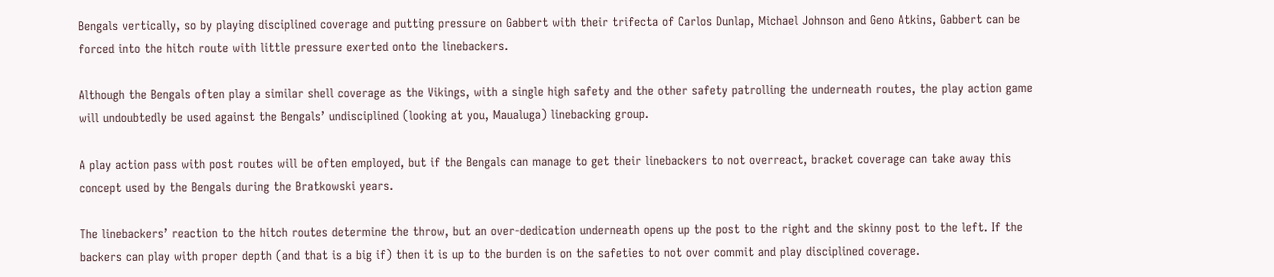Bengals vertically, so by playing disciplined coverage and putting pressure on Gabbert with their trifecta of Carlos Dunlap, Michael Johnson and Geno Atkins, Gabbert can be forced into the hitch route with little pressure exerted onto the linebackers.

Although the Bengals often play a similar shell coverage as the Vikings, with a single high safety and the other safety patrolling the underneath routes, the play action game will undoubtedly be used against the Bengals’ undisciplined (looking at you, Maualuga) linebacking group.

A play action pass with post routes will be often employed, but if the Bengals can manage to get their linebackers to not overreact, bracket coverage can take away this concept used by the Bengals during the Bratkowski years.

The linebackers’ reaction to the hitch routes determine the throw, but an over-dedication underneath opens up the post to the right and the skinny post to the left. If the backers can play with proper depth (and that is a big if) then it is up to the burden is on the safeties to not over commit and play disciplined coverage.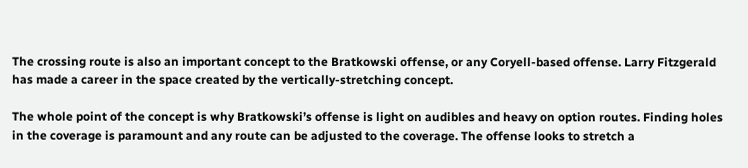The crossing route is also an important concept to the Bratkowski offense, or any Coryell-based offense. Larry Fitzgerald has made a career in the space created by the vertically-stretching concept.

The whole point of the concept is why Bratkowski’s offense is light on audibles and heavy on option routes. Finding holes in the coverage is paramount and any route can be adjusted to the coverage. The offense looks to stretch a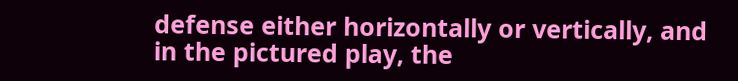defense either horizontally or vertically, and in the pictured play, the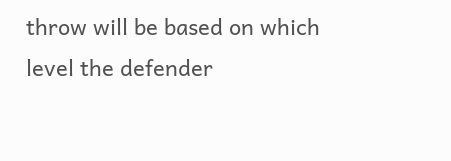throw will be based on which level the defender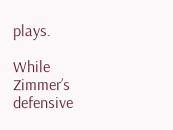plays.

While Zimmer’s defensive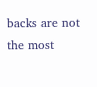backs are not the most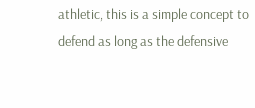athletic, this is a simple concept to defend as long as the defensive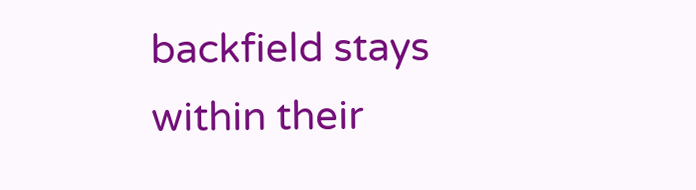backfield stays within their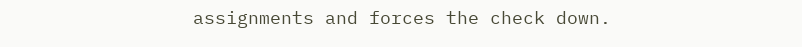assignments and forces the check down.